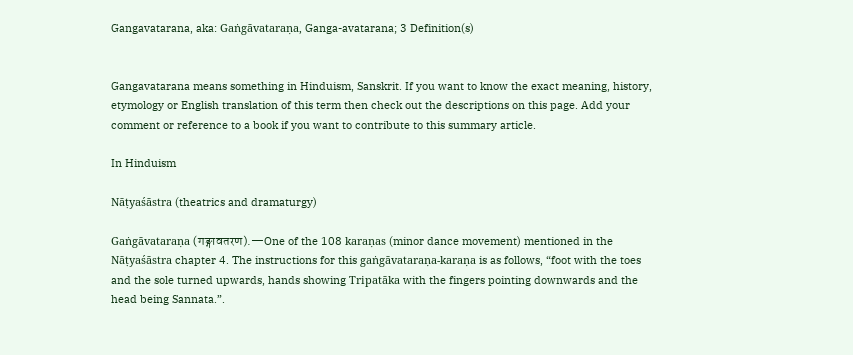Gangavatarana, aka: Gaṅgāvataraṇa, Ganga-avatarana; 3 Definition(s)


Gangavatarana means something in Hinduism, Sanskrit. If you want to know the exact meaning, history, etymology or English translation of this term then check out the descriptions on this page. Add your comment or reference to a book if you want to contribute to this summary article.

In Hinduism

Nāṭyaśāstra (theatrics and dramaturgy)

Gaṅgāvataraṇa (गङ्गावतरण).—One of the 108 karaṇas (minor dance movement) mentioned in the Nāṭyaśāstra chapter 4. The instructions for this gaṅgāvataraṇa-karaṇa is as follows, “foot with the toes and the sole turned upwards, hands showing Tripatāka with the fingers pointing downwards and the head being Sannata.”.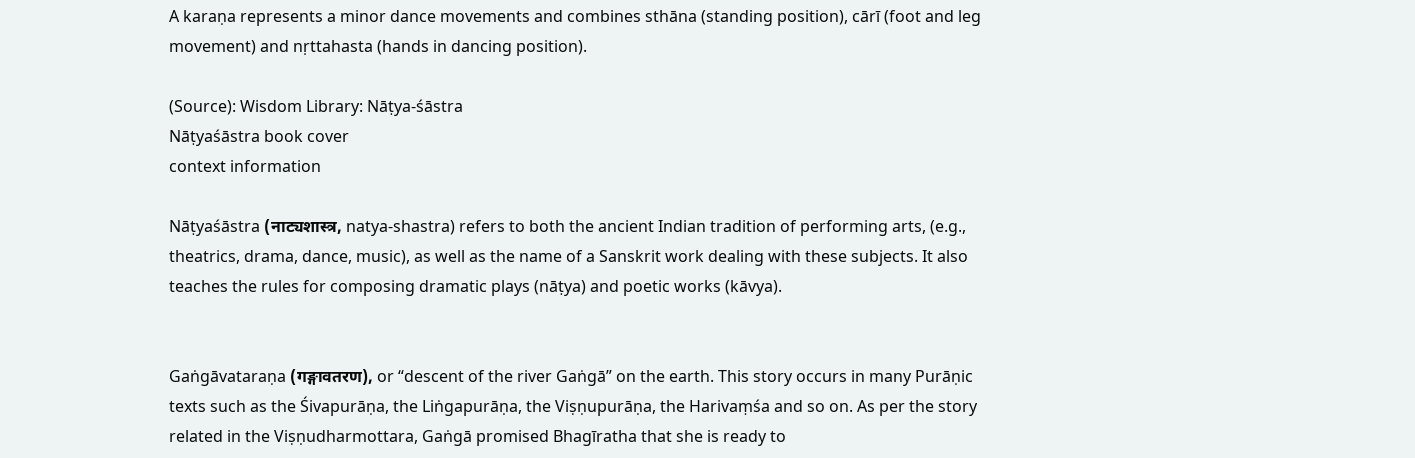A karaṇa represents a minor dance movements and combines sthāna (standing position), cārī (foot and leg movement) and nṛttahasta (hands in dancing position).

(Source): Wisdom Library: Nāṭya-śāstra
Nāṭyaśāstra book cover
context information

Nāṭyaśāstra (नाट्यशास्त्र, natya-shastra) refers to both the ancient Indian tradition of performing arts, (e.g., theatrics, drama, dance, music), as well as the name of a Sanskrit work dealing with these subjects. It also teaches the rules for composing dramatic plays (nāṭya) and poetic works (kāvya).


Gaṅgāvataraṇa (गङ्गावतरण), or “descent of the river Gaṅgā” on the earth. This story occurs in many Purāṇic texts such as the Śivapurāṇa, the Liṅgapurāṇa, the Viṣṇupurāṇa, the Harivaṃśa and so on. As per the story related in the Viṣṇudharmottara, Gaṅgā promised Bhagīratha that she is ready to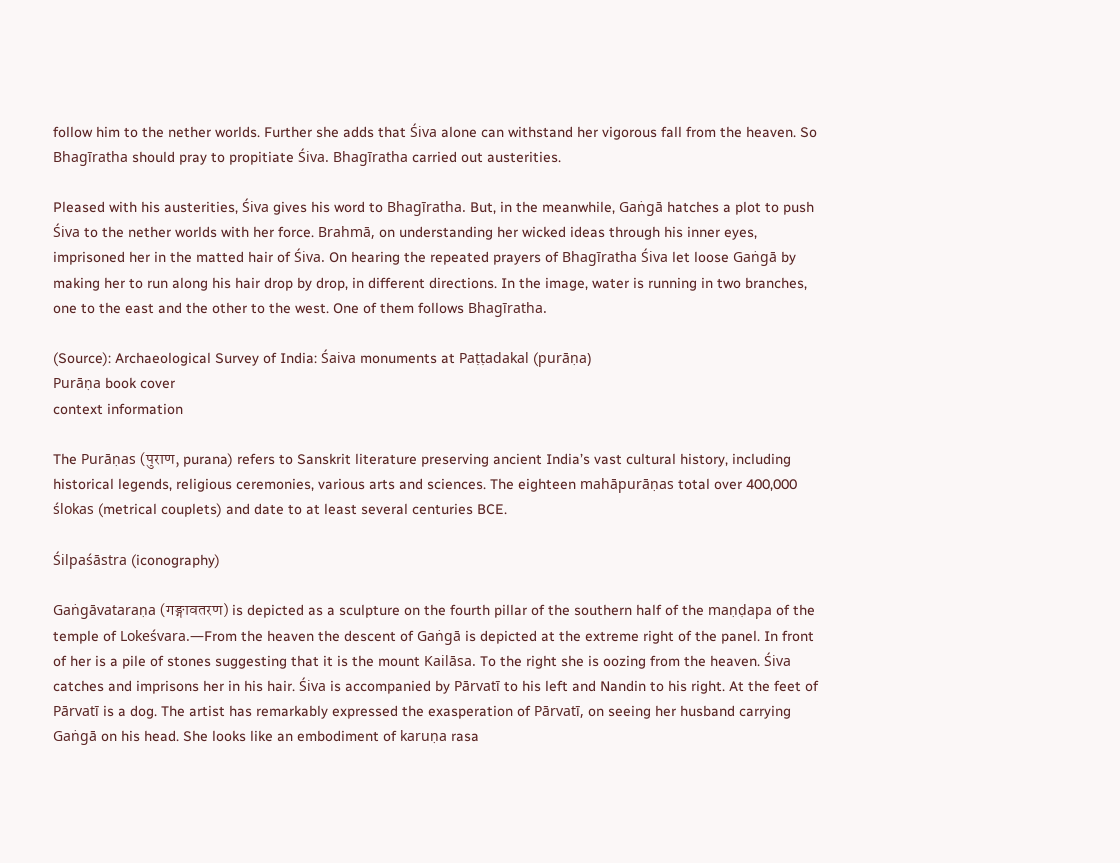follow him to the nether worlds. Further she adds that Śiva alone can withstand her vigorous fall from the heaven. So Bhagīratha should pray to propitiate Śiva. Bhagīratha carried out austerities.

Pleased with his austerities, Śiva gives his word to Bhagīratha. But, in the meanwhile, Gaṅgā hatches a plot to push Śiva to the nether worlds with her force. Brahmā, on understanding her wicked ideas through his inner eyes, imprisoned her in the matted hair of Śiva. On hearing the repeated prayers of Bhagīratha Śiva let loose Gaṅgā by making her to run along his hair drop by drop, in different directions. In the image, water is running in two branches, one to the east and the other to the west. One of them follows Bhagīratha.

(Source): Archaeological Survey of India: Śaiva monuments at Paṭṭadakal (purāṇa)
Purāṇa book cover
context information

The Purāṇas (पुराण, purana) refers to Sanskrit literature preserving ancient India’s vast cultural history, including historical legends, religious ceremonies, various arts and sciences. The eighteen mahāpurāṇas total over 400,000 ślokas (metrical couplets) and date to at least several centuries BCE.

Śilpaśāstra (iconography)

Gaṅgāvataraṇa (गङ्गावतरण) is depicted as a sculpture on the fourth pillar of the southern half of the maṇḍapa of the temple of Lokeśvara.—From the heaven the descent of Gaṅgā is depicted at the extreme right of the panel. In front of her is a pile of stones suggesting that it is the mount Kailāsa. To the right she is oozing from the heaven. Śiva catches and imprisons her in his hair. Śiva is accompanied by Pārvatī to his left and Nandin to his right. At the feet of Pārvatī is a dog. The artist has remarkably expressed the exasperation of Pārvatī, on seeing her husband carrying Gaṅgā on his head. She looks like an embodiment of karuṇa rasa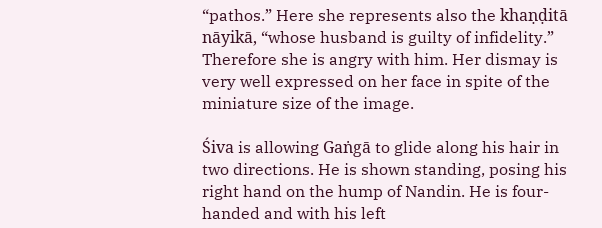“pathos.” Here she represents also the khaṇḍitā nāyikā, “whose husband is guilty of infidelity.” Therefore she is angry with him. Her dismay is very well expressed on her face in spite of the miniature size of the image.

Śiva is allowing Gaṅgā to glide along his hair in two directions. He is shown standing, posing his right hand on the hump of Nandin. He is four-handed and with his left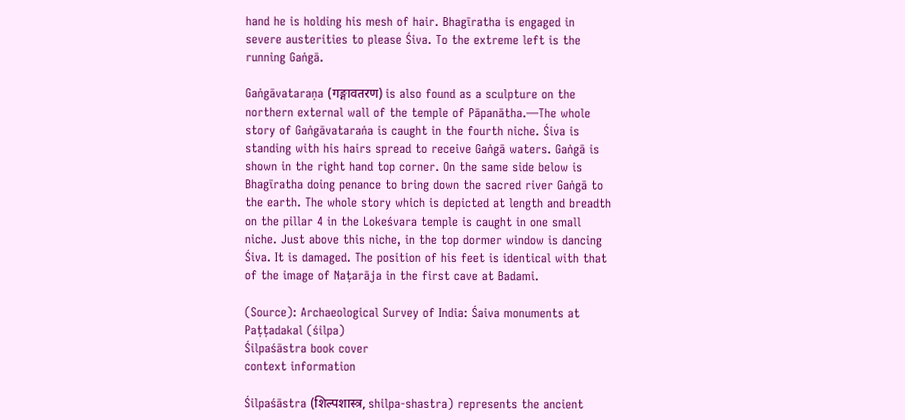hand he is holding his mesh of hair. Bhagīratha is engaged in severe austerities to please Śiva. To the extreme left is the running Gaṅgā.

Gaṅgāvataraṇa (गङ्गावतरण) is also found as a sculpture on the northern external wall of the temple of Pāpanātha.—The whole story of Gaṅgāvataraṅa is caught in the fourth niche. Śiva is standing with his hairs spread to receive Gaṅgā waters. Gaṅgā is shown in the right hand top corner. On the same side below is Bhagīratha doing penance to bring down the sacred river Gaṅgā to the earth. The whole story which is depicted at length and breadth on the pillar 4 in the Lokeśvara temple is caught in one small niche. Just above this niche, in the top dormer window is dancing Śiva. It is damaged. The position of his feet is identical with that of the image of Naṭarāja in the first cave at Badami.

(Source): Archaeological Survey of India: Śaiva monuments at Paṭṭadakal (śilpa)
Śilpaśāstra book cover
context information

Śilpaśāstra (शिल्पशास्त्र, shilpa-shastra) represents the ancient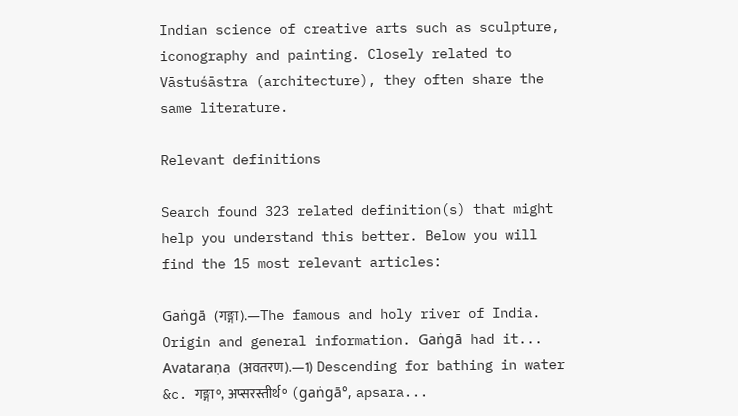Indian science of creative arts such as sculpture, iconography and painting. Closely related to Vāstuśāstra (architecture), they often share the same literature.

Relevant definitions

Search found 323 related definition(s) that might help you understand this better. Below you will find the 15 most relevant articles:

Gaṅgā (गङ्गा).—The famous and holy river of India. Origin and general information. Gaṅgā had it...
Avataraṇa (अवतरण).—1) Descending for bathing in water &c. गङ्गा°, अप्सरस्तीर्थ° (gaṅgā°, apsara...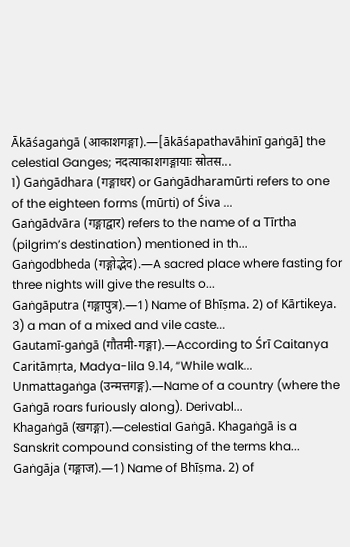Ākāśagaṅgā (आकाशगङ्गा).—[ākāśapathavāhinī gaṅgā] the celestial Ganges; नदत्याकाशगङ्गायाः स्रोतस...
1) Gaṅgādhara (गङ्गाधर) or Gaṅgādharamūrti refers to one of the eighteen forms (mūrti) of Śiva ...
Gaṅgādvāra (गङ्गाद्वार) refers to the name of a Tīrtha (pilgrim’s destination) mentioned in th...
Gaṅgodbheda (गङ्गोद्भेद).—A sacred place where fasting for three nights will give the results o...
Gaṅgāputra (गङ्गापुत्र).—1) Name of Bhīṣma. 2) of Kārtikeya. 3) a man of a mixed and vile caste...
Gautamī-gaṅgā (गौतमी-गङ्गा).—According to Śrī Caitanya Caritāmṛta, Madya-lila 9.14, “While walk...
Unmattagaṅga (उन्मत्तगङ्ग).—Name of a country (where the Gaṅgā roars furiously along). Derivabl...
Khagaṅgā (खगङ्गा).—celestial Gaṅgā. Khagaṅgā is a Sanskrit compound consisting of the terms kha...
Gaṅgāja (गङ्गाज).—1) Name of Bhīṣma. 2) of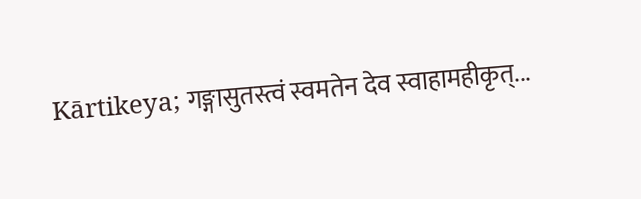Kārtikeya; गङ्गासुतस्त्वं स्वमतेन देव स्वाहामहीकृत्...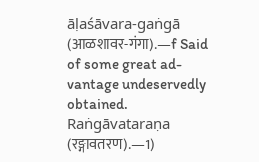āḷaśāvara-gaṅgā (आळशावर-गंगा).—f Said of some great ad- vantage undeservedly obtained.
Raṅgāvataraṇa (रङ्गावतरण).—1)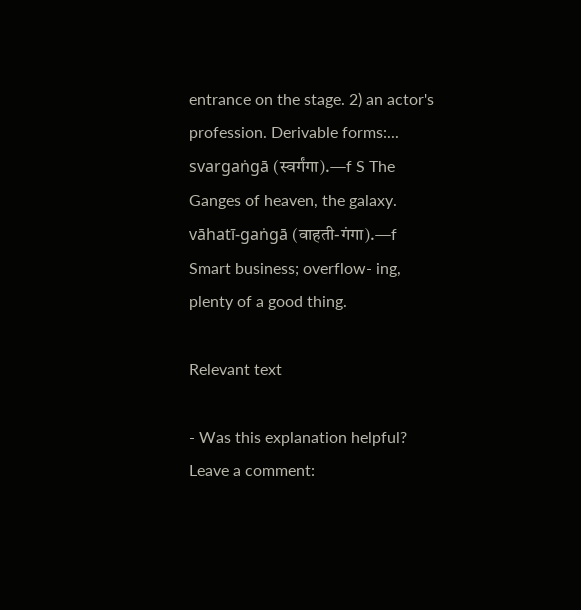entrance on the stage. 2) an actor's profession. Derivable forms:...
svargaṅgā (स्वर्गंगा).—f S The Ganges of heaven, the galaxy.
vāhatī-gaṅgā (वाहती-गंगा).—f Smart business; overflow- ing, plenty of a good thing.

Relevant text

- Was this explanation helpful? Leave a comment: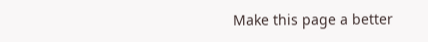Make this page a better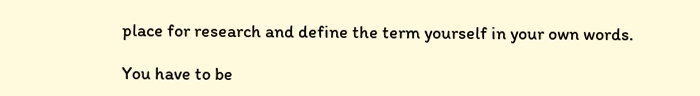place for research and define the term yourself in your own words.

You have to be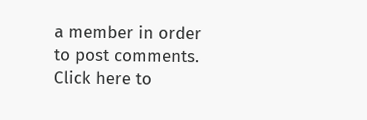a member in order to post comments. Click here to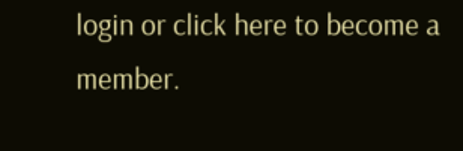login or click here to become a member.